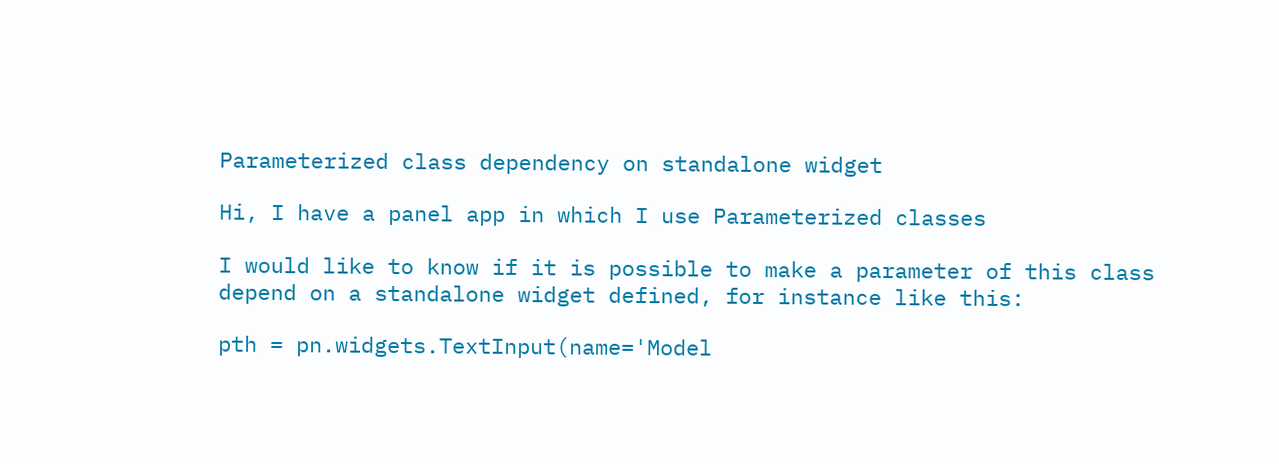Parameterized class dependency on standalone widget

Hi, I have a panel app in which I use Parameterized classes

I would like to know if it is possible to make a parameter of this class depend on a standalone widget defined, for instance like this:

pth = pn.widgets.TextInput(name='Model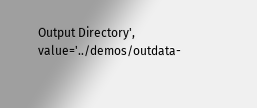Output Directory', value='../demos/outdata-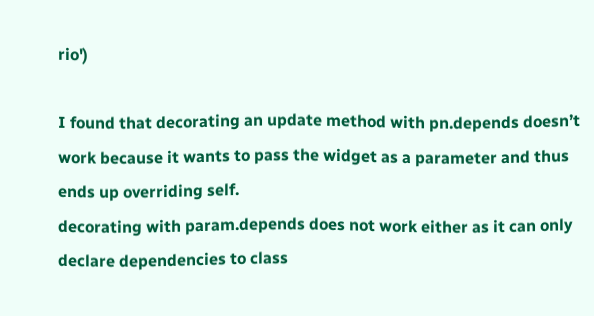rio')

I found that decorating an update method with pn.depends doesn’t work because it wants to pass the widget as a parameter and thus ends up overriding self.
decorating with param.depends does not work either as it can only declare dependencies to class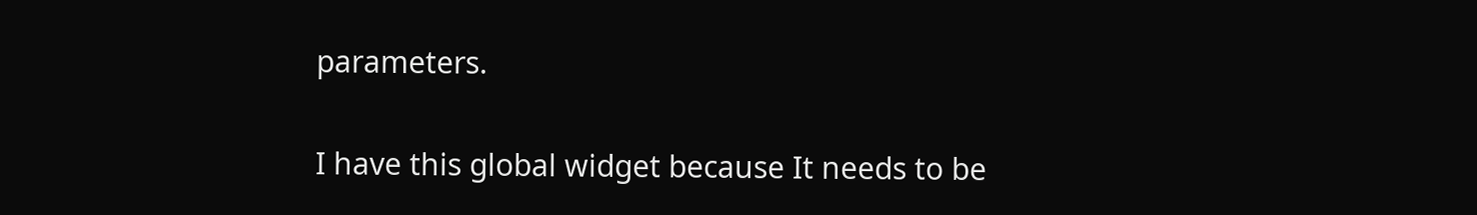parameters.

I have this global widget because It needs to be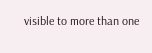visible to more than one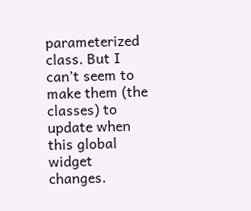parameterized class. But I can’t seem to make them (the classes) to update when this global widget changes.